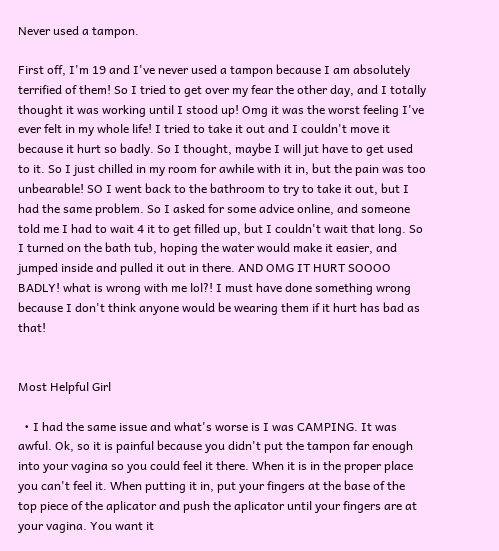Never used a tampon.

First off, I'm 19 and I've never used a tampon because I am absolutely terrified of them! So I tried to get over my fear the other day, and I totally thought it was working until I stood up! Omg it was the worst feeling I've ever felt in my whole life! I tried to take it out and I couldn't move it because it hurt so badly. So I thought, maybe I will jut have to get used to it. So I just chilled in my room for awhile with it in, but the pain was too unbearable! SO I went back to the bathroom to try to take it out, but I had the same problem. So I asked for some advice online, and someone told me I had to wait 4 it to get filled up, but I couldn't wait that long. So I turned on the bath tub, hoping the water would make it easier, and jumped inside and pulled it out in there. AND OMG IT HURT SOOOO BADLY! what is wrong with me lol?! I must have done something wrong because I don't think anyone would be wearing them if it hurt has bad as that!


Most Helpful Girl

  • I had the same issue and what's worse is I was CAMPING. It was awful. Ok, so it is painful because you didn't put the tampon far enough into your vagina so you could feel it there. When it is in the proper place you can't feel it. When putting it in, put your fingers at the base of the top piece of the aplicator and push the aplicator until your fingers are at your vagina. You want it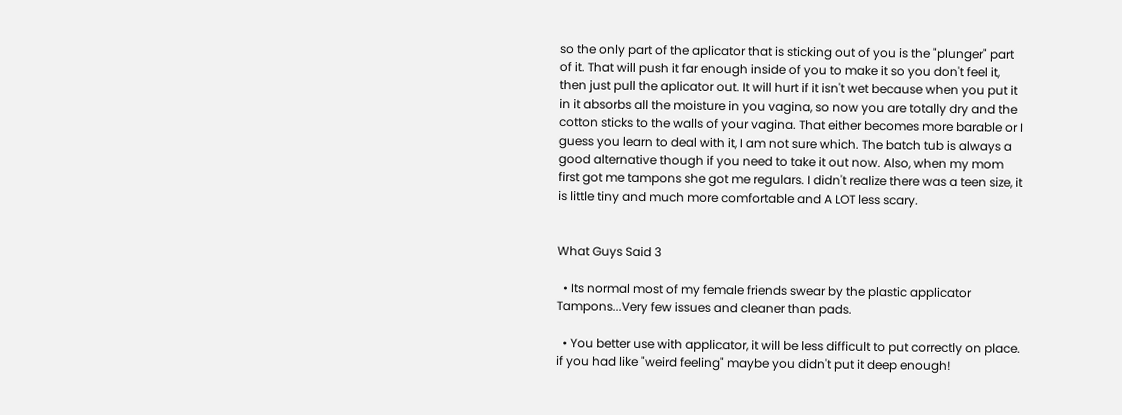so the only part of the aplicator that is sticking out of you is the "plunger" part of it. That will push it far enough inside of you to make it so you don't feel it, then just pull the aplicator out. It will hurt if it isn't wet because when you put it in it absorbs all the moisture in you vagina, so now you are totally dry and the cotton sticks to the walls of your vagina. That either becomes more barable or I guess you learn to deal with it, I am not sure which. The batch tub is always a good alternative though if you need to take it out now. Also, when my mom first got me tampons she got me regulars. I didn't realize there was a teen size, it is little tiny and much more comfortable and A LOT less scary.


What Guys Said 3

  • Its normal most of my female friends swear by the plastic applicator Tampons...Very few issues and cleaner than pads.

  • You better use with applicator, it will be less difficult to put correctly on place. if you had like "weird feeling" maybe you didn't put it deep enough!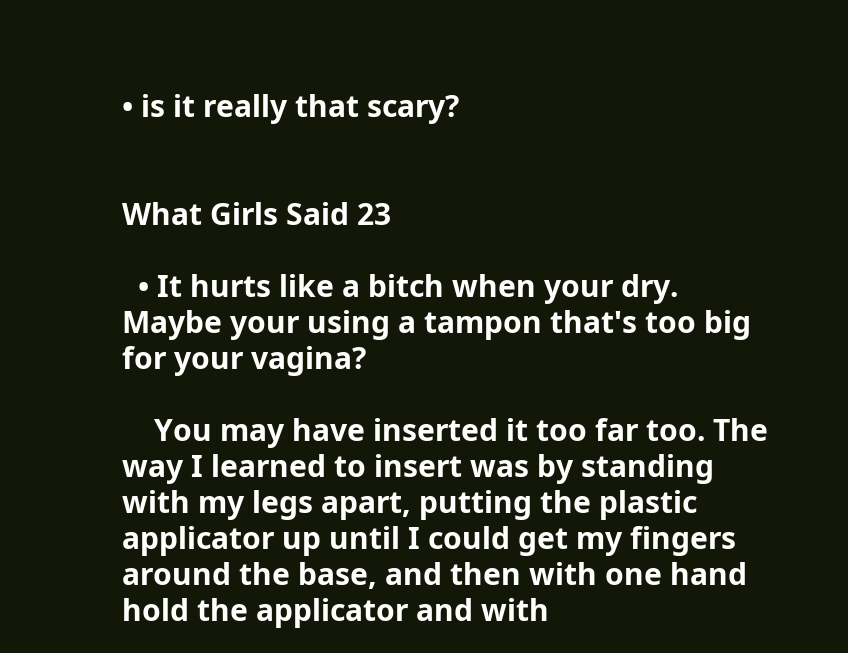• is it really that scary?


What Girls Said 23

  • It hurts like a bitch when your dry. Maybe your using a tampon that's too big for your vagina?

    You may have inserted it too far too. The way I learned to insert was by standing with my legs apart, putting the plastic applicator up until I could get my fingers around the base, and then with one hand hold the applicator and with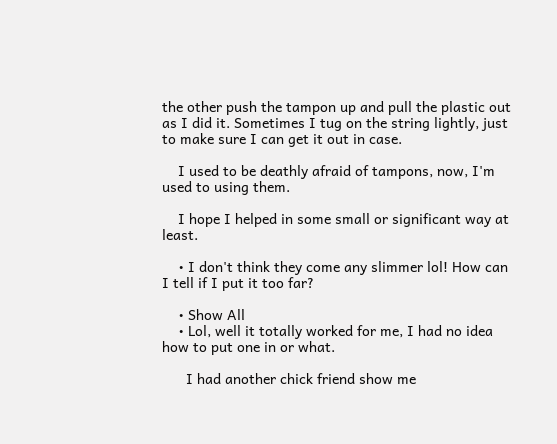the other push the tampon up and pull the plastic out as I did it. Sometimes I tug on the string lightly, just to make sure I can get it out in case.

    I used to be deathly afraid of tampons, now, I'm used to using them.

    I hope I helped in some small or significant way at least.

    • I don't think they come any slimmer lol! How can I tell if I put it too far?

    • Show All
    • Lol, well it totally worked for me, I had no idea how to put one in or what.

      I had another chick friend show me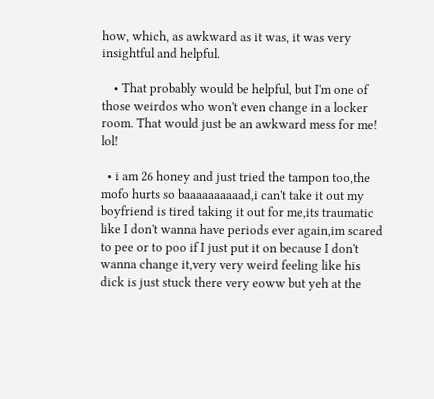how, which, as awkward as it was, it was very insightful and helpful.

    • That probably would be helpful, but I'm one of those weirdos who won't even change in a locker room. That would just be an awkward mess for me! lol!

  • i am 26 honey and just tried the tampon too,the mofo hurts so baaaaaaaaaad,i can't take it out my boyfriend is tired taking it out for me,its traumatic like I don't wanna have periods ever again,im scared to pee or to poo if I just put it on because I don't wanna change it,very very weird feeling like his dick is just stuck there very eoww but yeh at the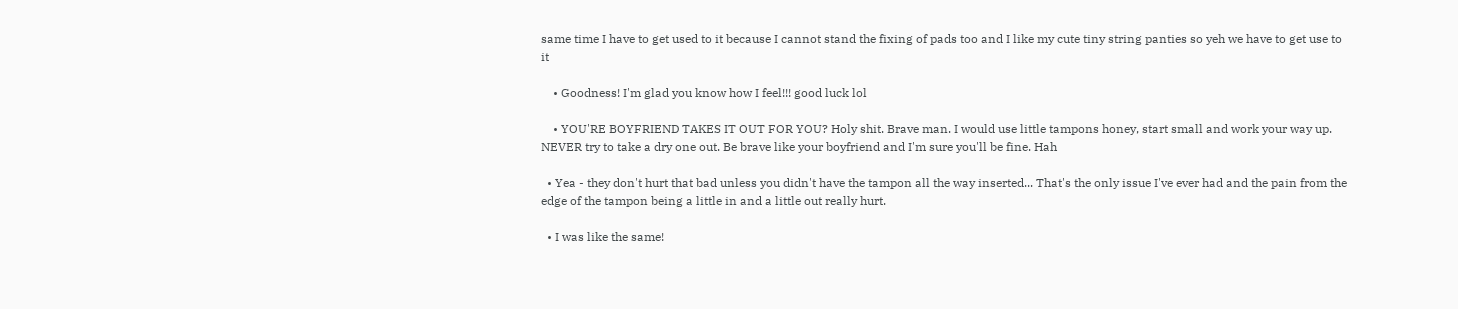same time I have to get used to it because I cannot stand the fixing of pads too and I like my cute tiny string panties so yeh we have to get use to it

    • Goodness! I'm glad you know how I feel!!! good luck lol

    • YOU'RE BOYFRIEND TAKES IT OUT FOR YOU? Holy shit. Brave man. I would use little tampons honey, start small and work your way up. NEVER try to take a dry one out. Be brave like your boyfriend and I'm sure you'll be fine. Hah

  • Yea - they don't hurt that bad unless you didn't have the tampon all the way inserted... That's the only issue I've ever had and the pain from the edge of the tampon being a little in and a little out really hurt.

  • I was like the same!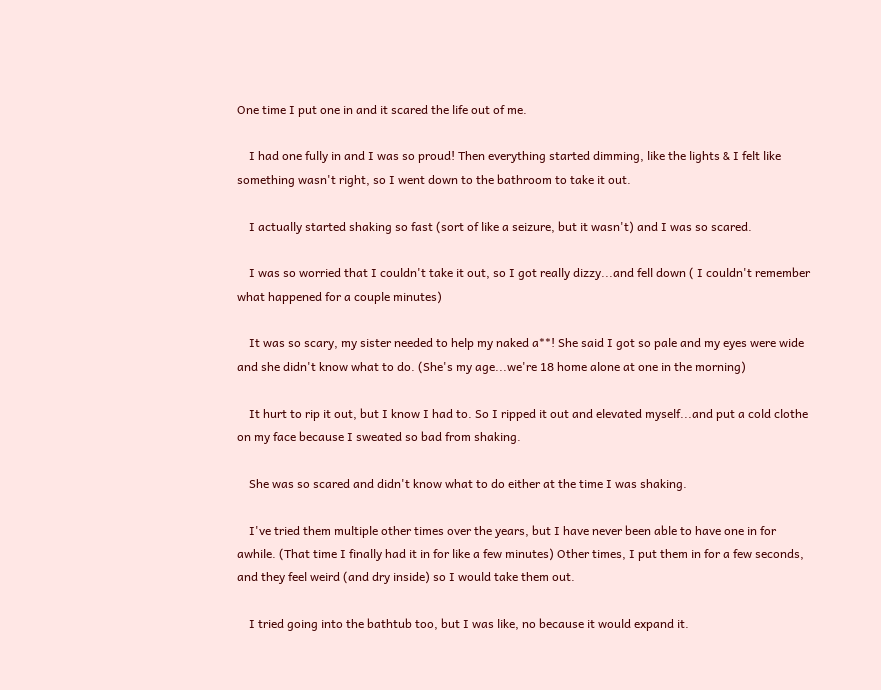One time I put one in and it scared the life out of me.

    I had one fully in and I was so proud! Then everything started dimming, like the lights & I felt like something wasn't right, so I went down to the bathroom to take it out.

    I actually started shaking so fast (sort of like a seizure, but it wasn't) and I was so scared.

    I was so worried that I couldn't take it out, so I got really dizzy...and fell down ( I couldn't remember what happened for a couple minutes)

    It was so scary, my sister needed to help my naked a**! She said I got so pale and my eyes were wide and she didn't know what to do. (She's my age...we're 18 home alone at one in the morning)

    It hurt to rip it out, but I know I had to. So I ripped it out and elevated myself...and put a cold clothe on my face because I sweated so bad from shaking.

    She was so scared and didn't know what to do either at the time I was shaking.

    I've tried them multiple other times over the years, but I have never been able to have one in for awhile. (That time I finally had it in for like a few minutes) Other times, I put them in for a few seconds, and they feel weird (and dry inside) so I would take them out.

    I tried going into the bathtub too, but I was like, no because it would expand it.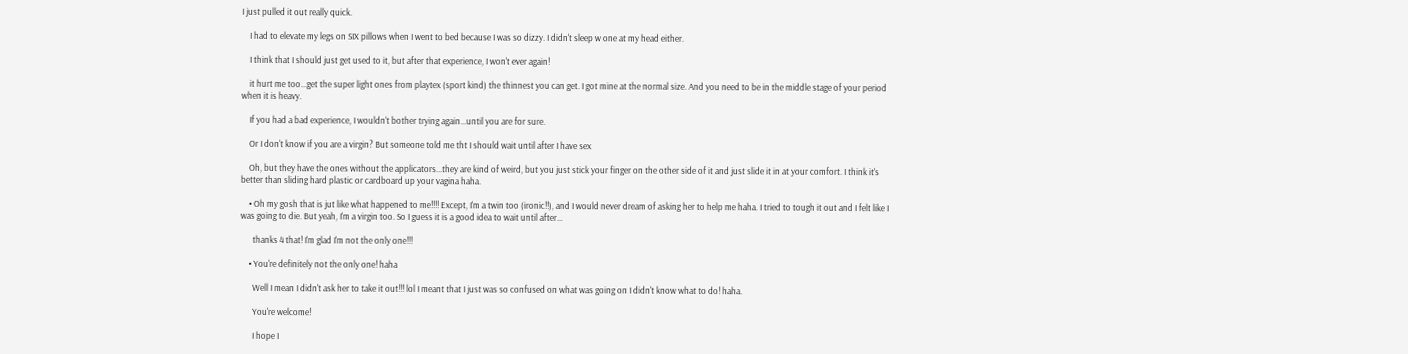I just pulled it out really quick.

    I had to elevate my legs on SIX pillows when I went to bed because I was so dizzy. I didn't sleep w one at my head either.

    I think that I should just get used to it, but after that experience, I won't ever again!

    it hurt me too...get the super light ones from playtex (sport kind) the thinnest you can get. I got mine at the normal size. And you need to be in the middle stage of your period when it is heavy.

    If you had a bad experience, I wouldn't bother trying again...until you are for sure.

    Or I don't know if you are a virgin? But someone told me tht I should wait until after I have sex

    Oh, but they have the ones without the applicators...they are kind of weird, but you just stick your finger on the other side of it and just slide it in at your comfort. I think it's better than sliding hard plastic or cardboard up your vagina haha.

    • Oh my gosh that is jut like what happened to me!!!! Except, I'm a twin too (ironic!!), and I would never dream of asking her to help me haha. I tried to tough it out and I felt like I was going to die. But yeah, I'm a virgin too. So I guess it is a good idea to wait until after...

      thanks 4 that! I'm glad I'm not the only one!!!

    • You're definitely not the only one! haha

      Well I mean I didn't ask her to take it out!!! lol I meant that I just was so confused on what was going on I didn't know what to do! haha.

      You're welcome!

      I hope I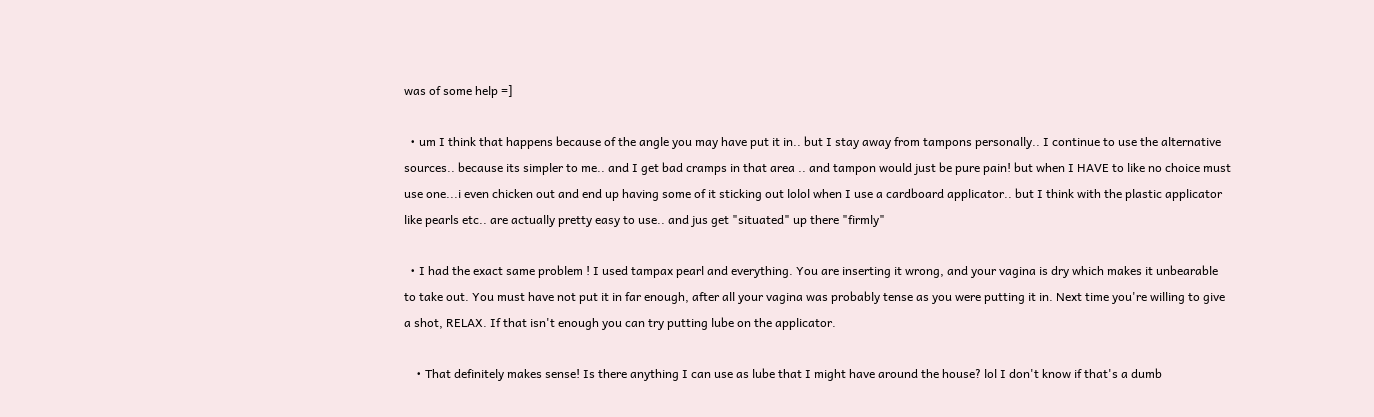was of some help =]

  • um I think that happens because of the angle you may have put it in.. but I stay away from tampons personally.. I continue to use the alternative sources.. because its simpler to me.. and I get bad cramps in that area .. and tampon would just be pure pain! but when I HAVE to like no choice must use one...i even chicken out and end up having some of it sticking out lolol when I use a cardboard applicator.. but I think with the plastic applicator like pearls etc.. are actually pretty easy to use.. and jus get "situated" up there "firmly"

  • I had the exact same problem ! I used tampax pearl and everything. You are inserting it wrong, and your vagina is dry which makes it unbearable to take out. You must have not put it in far enough, after all your vagina was probably tense as you were putting it in. Next time you're willing to give a shot, RELAX. If that isn't enough you can try putting lube on the applicator.

    • That definitely makes sense! Is there anything I can use as lube that I might have around the house? lol I don't know if that's a dumb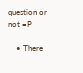question or not =P

    • There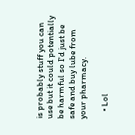is probably stuff you can use but it could potentially be harmful so I'd just be safe and buy lube from your pharmacy.

    • Lol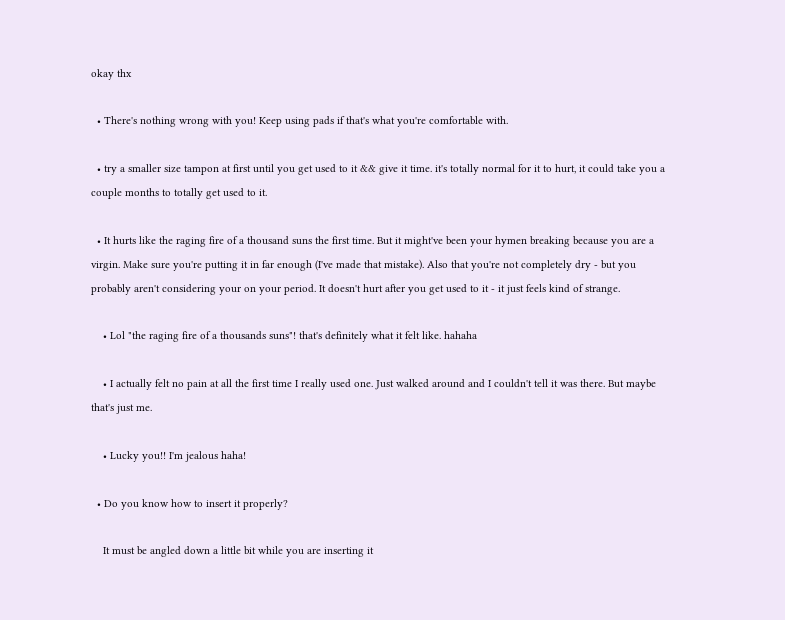okay thx

  • There's nothing wrong with you! Keep using pads if that's what you're comfortable with.

  • try a smaller size tampon at first until you get used to it && give it time. it's totally normal for it to hurt, it could take you a couple months to totally get used to it.

  • It hurts like the raging fire of a thousand suns the first time. But it might've been your hymen breaking because you are a virgin. Make sure you're putting it in far enough (I've made that mistake). Also that you're not completely dry - but you probably aren't considering your on your period. It doesn't hurt after you get used to it - it just feels kind of strange.

    • Lol "the raging fire of a thousands suns"! that's definitely what it felt like. hahaha

    • I actually felt no pain at all the first time I really used one. Just walked around and I couldn't tell it was there. But maybe that's just me.

    • Lucky you!! I'm jealous haha!

  • Do you know how to insert it properly?

    It must be angled down a little bit while you are inserting it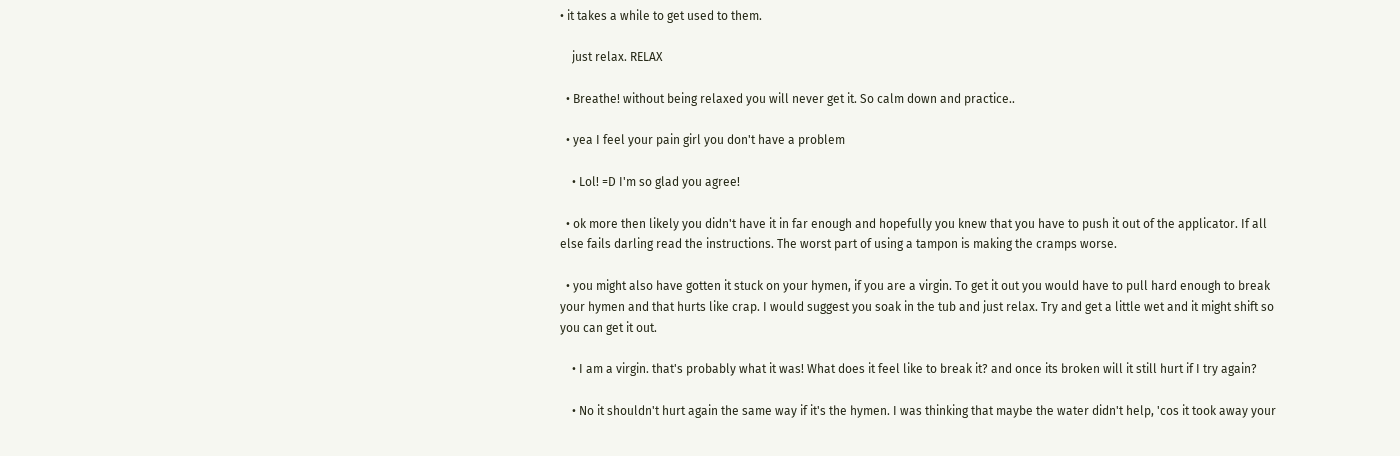• it takes a while to get used to them.

    just relax. RELAX

  • Breathe! without being relaxed you will never get it. So calm down and practice..

  • yea I feel your pain girl you don't have a problem

    • Lol! =D I'm so glad you agree!

  • ok more then likely you didn't have it in far enough and hopefully you knew that you have to push it out of the applicator. If all else fails darling read the instructions. The worst part of using a tampon is making the cramps worse.

  • you might also have gotten it stuck on your hymen, if you are a virgin. To get it out you would have to pull hard enough to break your hymen and that hurts like crap. I would suggest you soak in the tub and just relax. Try and get a little wet and it might shift so you can get it out.

    • I am a virgin. that's probably what it was! What does it feel like to break it? and once its broken will it still hurt if I try again?

    • No it shouldn't hurt again the same way if it's the hymen. I was thinking that maybe the water didn't help, 'cos it took away your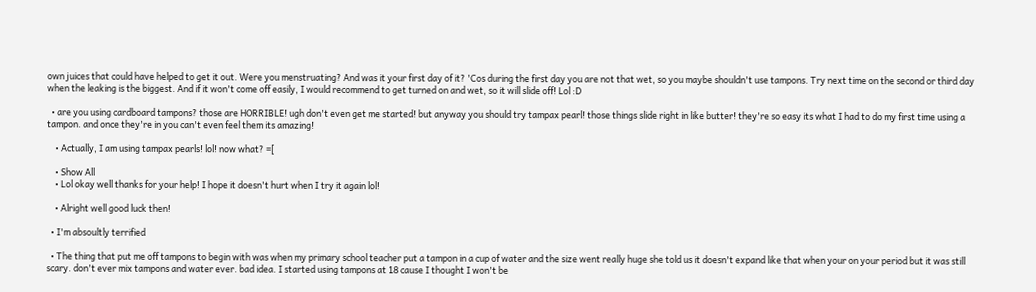own juices that could have helped to get it out. Were you menstruating? And was it your first day of it? 'Cos during the first day you are not that wet, so you maybe shouldn't use tampons. Try next time on the second or third day when the leaking is the biggest. And if it won't come off easily, I would recommend to get turned on and wet, so it will slide off! Lol :D

  • are you using cardboard tampons? those are HORRIBLE! ugh don't even get me started! but anyway you should try tampax pearl! those things slide right in like butter! they're so easy its what I had to do my first time using a tampon. and once they're in you can't even feel them its amazing!

    • Actually, I am using tampax pearls! lol! now what? =[

    • Show All
    • Lol okay well thanks for your help! I hope it doesn't hurt when I try it again lol!

    • Alright well good luck then!

  • I'm absoultly terrified

  • The thing that put me off tampons to begin with was when my primary school teacher put a tampon in a cup of water and the size went really huge she told us it doesn't expand like that when your on your period but it was still scary. don't ever mix tampons and water ever. bad idea. I started using tampons at 18 cause I thought I won't be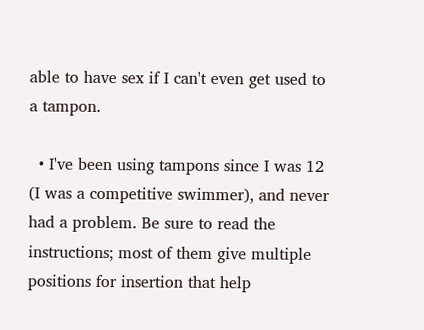able to have sex if I can't even get used to a tampon.

  • I've been using tampons since I was 12 (I was a competitive swimmer), and never had a problem. Be sure to read the instructions; most of them give multiple positions for insertion that help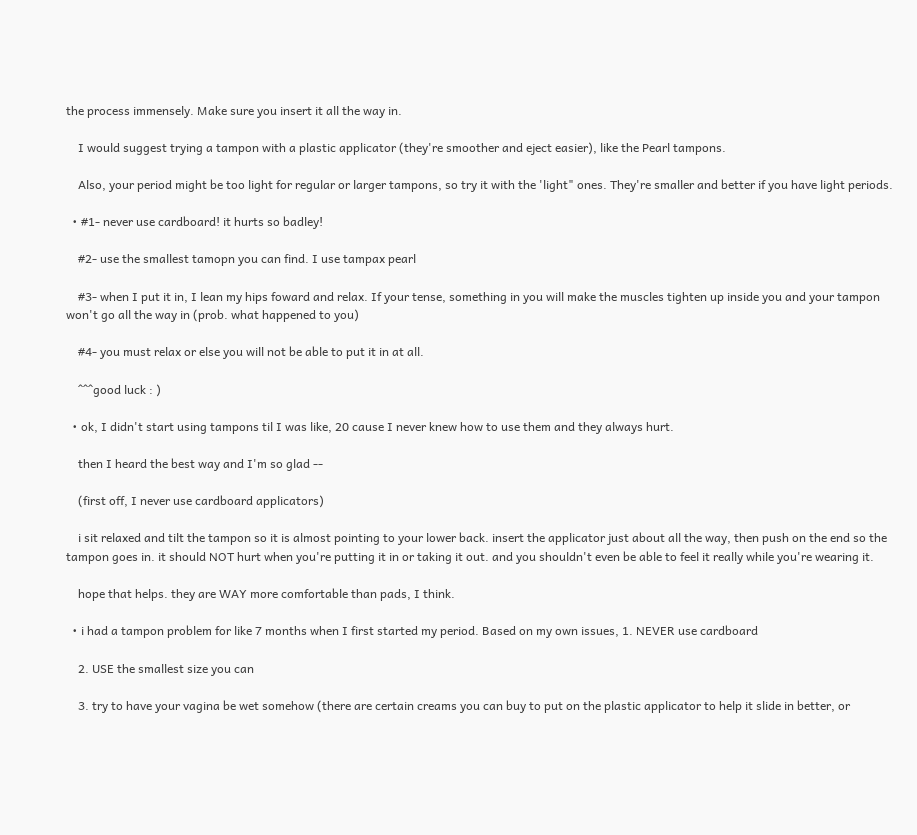the process immensely. Make sure you insert it all the way in.

    I would suggest trying a tampon with a plastic applicator (they're smoother and eject easier), like the Pearl tampons.

    Also, your period might be too light for regular or larger tampons, so try it with the 'light" ones. They're smaller and better if you have light periods.

  • #1- never use cardboard! it hurts so badley!

    #2- use the smallest tamopn you can find. I use tampax pearl

    #3- when I put it in, I lean my hips foward and relax. If your tense, something in you will make the muscles tighten up inside you and your tampon won't go all the way in (prob. what happened to you)

    #4- you must relax or else you will not be able to put it in at all.

    ^^^good luck : )

  • ok, I didn't start using tampons til I was like, 20 cause I never knew how to use them and they always hurt.

    then I heard the best way and I'm so glad --

    (first off, I never use cardboard applicators)

    i sit relaxed and tilt the tampon so it is almost pointing to your lower back. insert the applicator just about all the way, then push on the end so the tampon goes in. it should NOT hurt when you're putting it in or taking it out. and you shouldn't even be able to feel it really while you're wearing it.

    hope that helps. they are WAY more comfortable than pads, I think.

  • i had a tampon problem for like 7 months when I first started my period. Based on my own issues, 1. NEVER use cardboard

    2. USE the smallest size you can

    3. try to have your vagina be wet somehow (there are certain creams you can buy to put on the plastic applicator to help it slide in better, or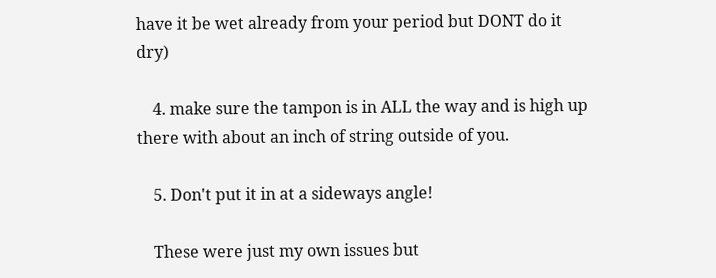have it be wet already from your period but DONT do it dry)

    4. make sure the tampon is in ALL the way and is high up there with about an inch of string outside of you.

    5. Don't put it in at a sideways angle!

    These were just my own issues but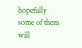hopefully some of them will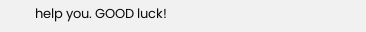help you. GOOD luck!